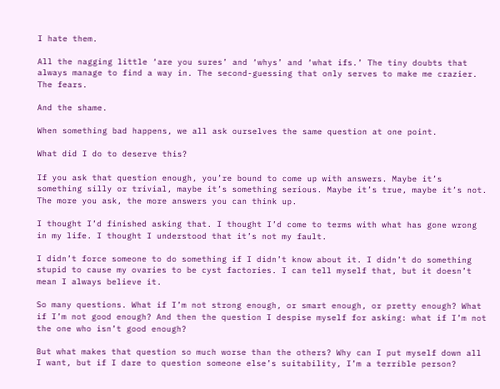I hate them.

All the nagging little ‘are you sures’ and ‘whys’ and ‘what ifs.’ The tiny doubts that always manage to find a way in. The second-guessing that only serves to make me crazier. The fears.

And the shame.

When something bad happens, we all ask ourselves the same question at one point.

What did I do to deserve this?

If you ask that question enough, you’re bound to come up with answers. Maybe it’s something silly or trivial, maybe it’s something serious. Maybe it’s true, maybe it’s not. The more you ask, the more answers you can think up.

I thought I’d finished asking that. I thought I’d come to terms with what has gone wrong in my life. I thought I understood that it’s not my fault.

I didn’t force someone to do something if I didn’t know about it. I didn’t do something stupid to cause my ovaries to be cyst factories. I can tell myself that, but it doesn’t mean I always believe it.

So many questions. What if I’m not strong enough, or smart enough, or pretty enough? What if I’m not good enough? And then the question I despise myself for asking: what if I’m not the one who isn’t good enough?

But what makes that question so much worse than the others? Why can I put myself down all I want, but if I dare to question someone else’s suitability, I’m a terrible person?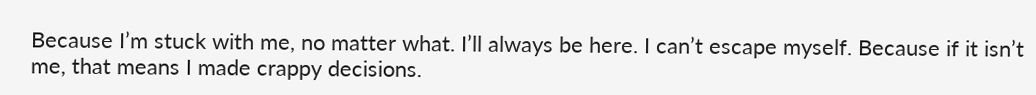Because I’m stuck with me, no matter what. I’ll always be here. I can’t escape myself. Because if it isn’t me, that means I made crappy decisions.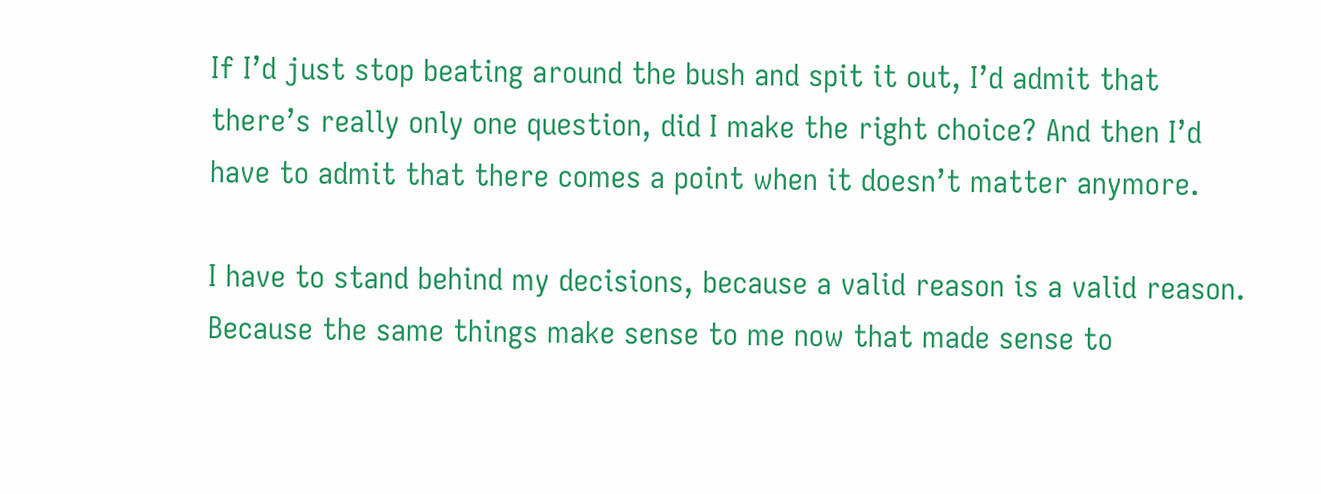If I’d just stop beating around the bush and spit it out, I’d admit that there’s really only one question, did I make the right choice? And then I’d have to admit that there comes a point when it doesn’t matter anymore.

I have to stand behind my decisions, because a valid reason is a valid reason. Because the same things make sense to me now that made sense to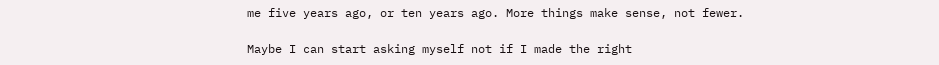me five years ago, or ten years ago. More things make sense, not fewer.

Maybe I can start asking myself not if I made the right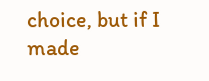choice, but if I made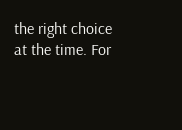the right choice at the time. For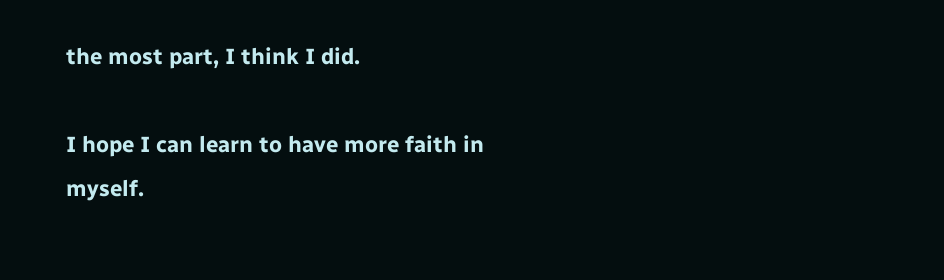the most part, I think I did.

I hope I can learn to have more faith in myself.